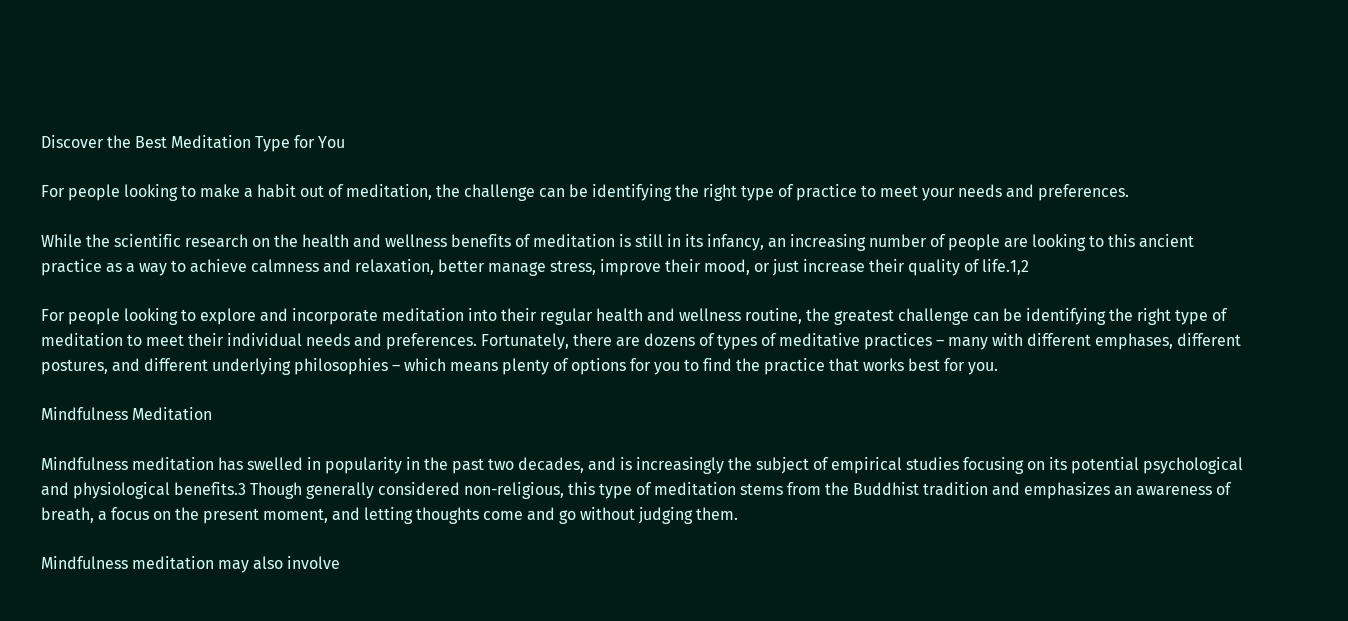Discover the Best Meditation Type for You

For people looking to make a habit out of meditation, the challenge can be identifying the right type of practice to meet your needs and preferences.

While the scientific research on the health and wellness benefits of meditation is still in its infancy, an increasing number of people are looking to this ancient practice as a way to achieve calmness and relaxation, better manage stress, improve their mood, or just increase their quality of life.1,2

For people looking to explore and incorporate meditation into their regular health and wellness routine, the greatest challenge can be identifying the right type of meditation to meet their individual needs and preferences. Fortunately, there are dozens of types of meditative practices – many with different emphases, different postures, and different underlying philosophies – which means plenty of options for you to find the practice that works best for you.

Mindfulness Meditation

Mindfulness meditation has swelled in popularity in the past two decades, and is increasingly the subject of empirical studies focusing on its potential psychological and physiological benefits.3 Though generally considered non-religious, this type of meditation stems from the Buddhist tradition and emphasizes an awareness of breath, a focus on the present moment, and letting thoughts come and go without judging them.

Mindfulness meditation may also involve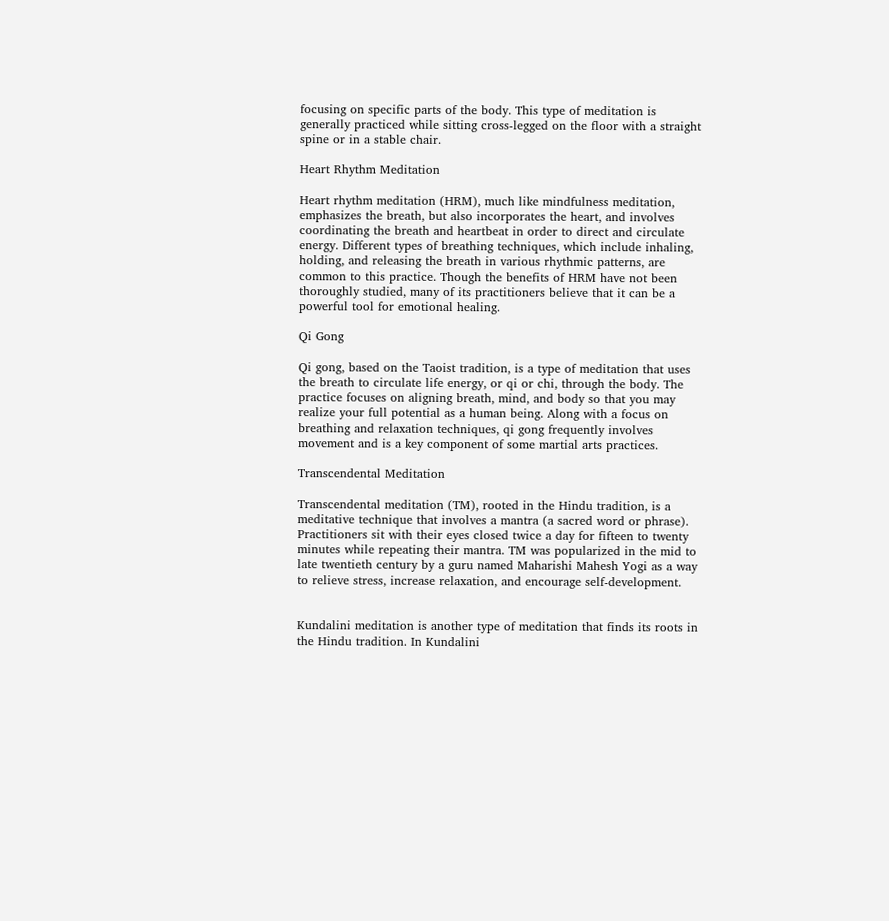focusing on specific parts of the body. This type of meditation is generally practiced while sitting cross-legged on the floor with a straight spine or in a stable chair.

Heart Rhythm Meditation

Heart rhythm meditation (HRM), much like mindfulness meditation, emphasizes the breath, but also incorporates the heart, and involves coordinating the breath and heartbeat in order to direct and circulate energy. Different types of breathing techniques, which include inhaling, holding, and releasing the breath in various rhythmic patterns, are common to this practice. Though the benefits of HRM have not been thoroughly studied, many of its practitioners believe that it can be a powerful tool for emotional healing.

Qi Gong

Qi gong, based on the Taoist tradition, is a type of meditation that uses the breath to circulate life energy, or qi or chi, through the body. The practice focuses on aligning breath, mind, and body so that you may realize your full potential as a human being. Along with a focus on breathing and relaxation techniques, qi gong frequently involves movement and is a key component of some martial arts practices.

Transcendental Meditation

Transcendental meditation (TM), rooted in the Hindu tradition, is a meditative technique that involves a mantra (a sacred word or phrase). Practitioners sit with their eyes closed twice a day for fifteen to twenty minutes while repeating their mantra. TM was popularized in the mid to late twentieth century by a guru named Maharishi Mahesh Yogi as a way to relieve stress, increase relaxation, and encourage self-development.


Kundalini meditation is another type of meditation that finds its roots in the Hindu tradition. In Kundalini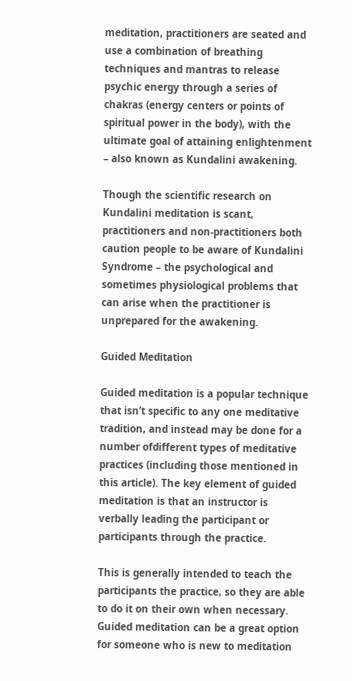meditation, practitioners are seated and use a combination of breathing techniques and mantras to release psychic energy through a series of chakras (energy centers or points of spiritual power in the body), with the ultimate goal of attaining enlightenment – also known as Kundalini awakening.

Though the scientific research on Kundalini meditation is scant, practitioners and non-practitioners both caution people to be aware of Kundalini Syndrome – the psychological and sometimes physiological problems that can arise when the practitioner is unprepared for the awakening.

Guided Meditation

Guided meditation is a popular technique that isn’t specific to any one meditative tradition, and instead may be done for a number ofdifferent types of meditative practices (including those mentioned in this article). The key element of guided meditation is that an instructor is verbally leading the participant or participants through the practice.

This is generally intended to teach the participants the practice, so they are able to do it on their own when necessary. Guided meditation can be a great option for someone who is new to meditation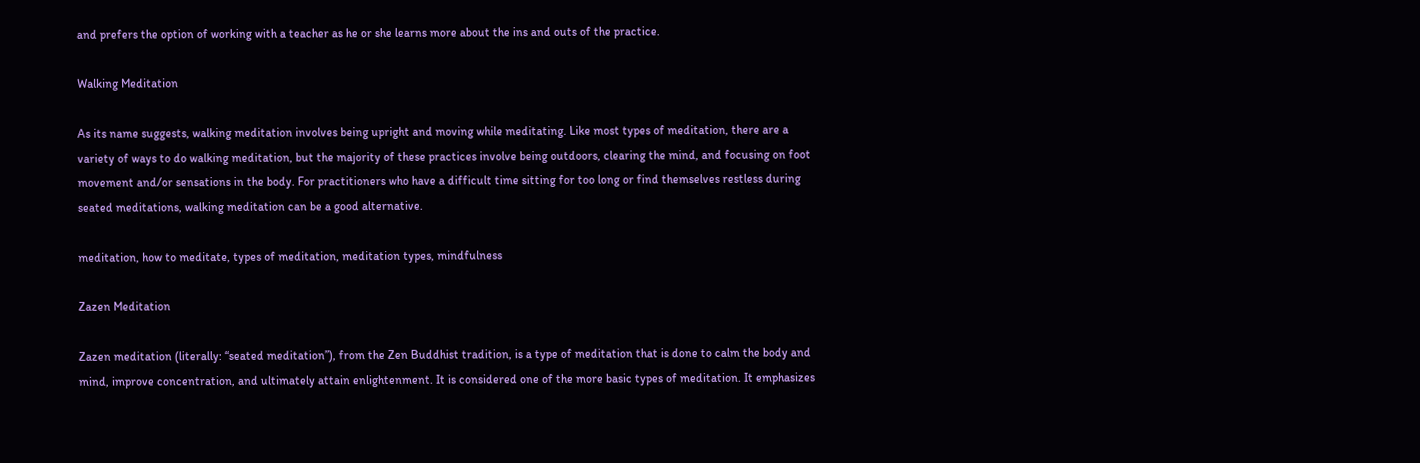and prefers the option of working with a teacher as he or she learns more about the ins and outs of the practice.

Walking Meditation

As its name suggests, walking meditation involves being upright and moving while meditating. Like most types of meditation, there are a variety of ways to do walking meditation, but the majority of these practices involve being outdoors, clearing the mind, and focusing on foot movement and/or sensations in the body. For practitioners who have a difficult time sitting for too long or find themselves restless during seated meditations, walking meditation can be a good alternative.

meditation, how to meditate, types of meditation, meditation types, mindfulness

Zazen Meditation

Zazen meditation (literally: “seated meditation”), from the Zen Buddhist tradition, is a type of meditation that is done to calm the body and mind, improve concentration, and ultimately attain enlightenment. It is considered one of the more basic types of meditation. It emphasizes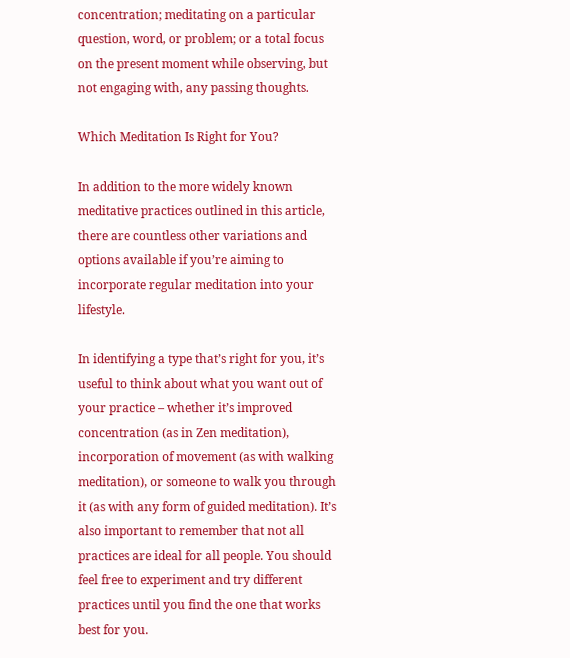concentration; meditating on a particular question, word, or problem; or a total focus on the present moment while observing, but not engaging with, any passing thoughts.

Which Meditation Is Right for You?

In addition to the more widely known meditative practices outlined in this article, there are countless other variations and options available if you’re aiming to incorporate regular meditation into your lifestyle.

In identifying a type that’s right for you, it’s useful to think about what you want out of your practice – whether it’s improved concentration (as in Zen meditation), incorporation of movement (as with walking meditation), or someone to walk you through it (as with any form of guided meditation). It’s also important to remember that not all practices are ideal for all people. You should feel free to experiment and try different practices until you find the one that works best for you.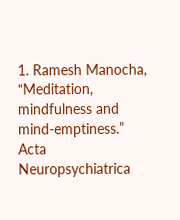1. Ramesh Manocha, “Meditation, mindfulness and mind-emptiness.” Acta Neuropsychiatrica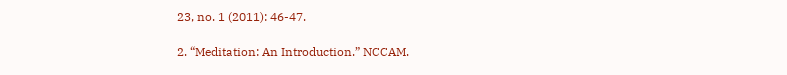23, no. 1 (2011): 46-47.

2. “Meditation: An Introduction.” NCCAM.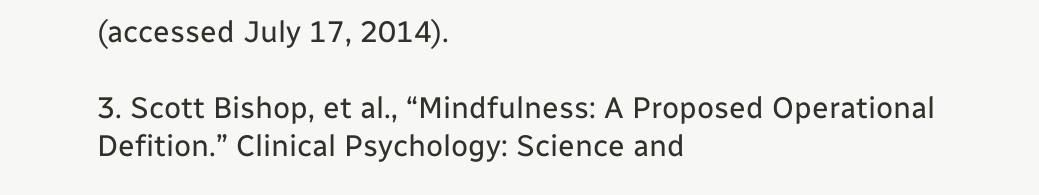(accessed July 17, 2014).

3. Scott Bishop, et al., “Mindfulness: A Proposed Operational Defition.” Clinical Psychology: Science and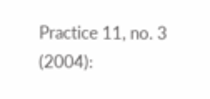Practice 11, no. 3 (2004):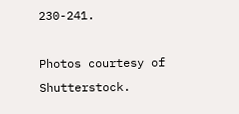230-241.

Photos courtesy of Shutterstock.